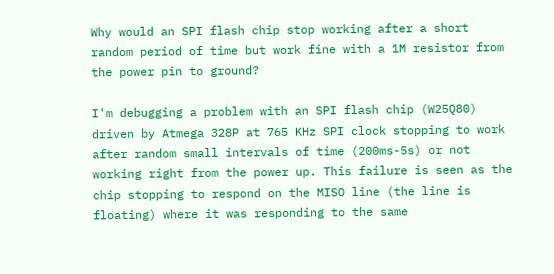Why would an SPI flash chip stop working after a short random period of time but work fine with a 1M resistor from the power pin to ground?

I'm debugging a problem with an SPI flash chip (W25Q80) driven by Atmega 328P at 765 KHz SPI clock stopping to work after random small intervals of time (200ms-5s) or not working right from the power up. This failure is seen as the chip stopping to respond on the MISO line (the line is floating) where it was responding to the same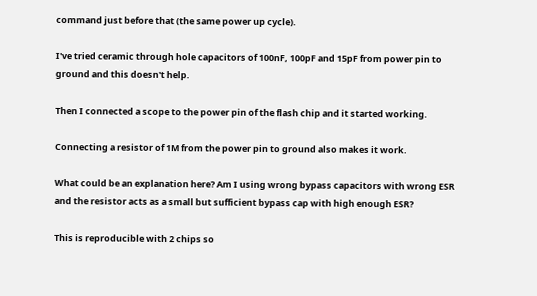command just before that (the same power up cycle).

I've tried ceramic through hole capacitors of 100nF, 100pF and 15pF from power pin to ground and this doesn't help.

Then I connected a scope to the power pin of the flash chip and it started working.

Connecting a resistor of 1M from the power pin to ground also makes it work.

What could be an explanation here? Am I using wrong bypass capacitors with wrong ESR and the resistor acts as a small but sufficient bypass cap with high enough ESR?

This is reproducible with 2 chips so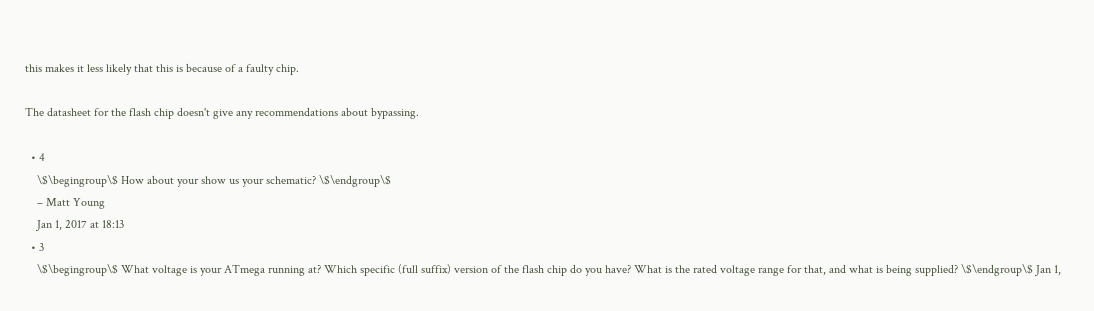this makes it less likely that this is because of a faulty chip.

The datasheet for the flash chip doesn't give any recommendations about bypassing.

  • 4
    \$\begingroup\$ How about your show us your schematic? \$\endgroup\$
    – Matt Young
    Jan 1, 2017 at 18:13
  • 3
    \$\begingroup\$ What voltage is your ATmega running at? Which specific (full suffix) version of the flash chip do you have? What is the rated voltage range for that, and what is being supplied? \$\endgroup\$ Jan 1,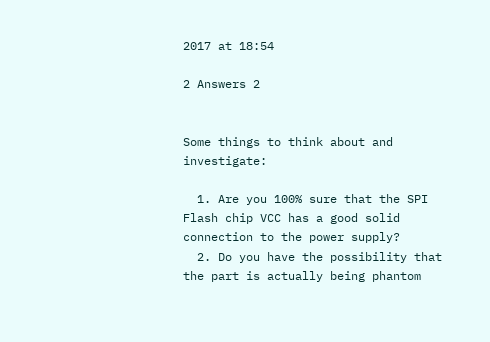2017 at 18:54

2 Answers 2


Some things to think about and investigate:

  1. Are you 100% sure that the SPI Flash chip VCC has a good solid connection to the power supply?
  2. Do you have the possibility that the part is actually being phantom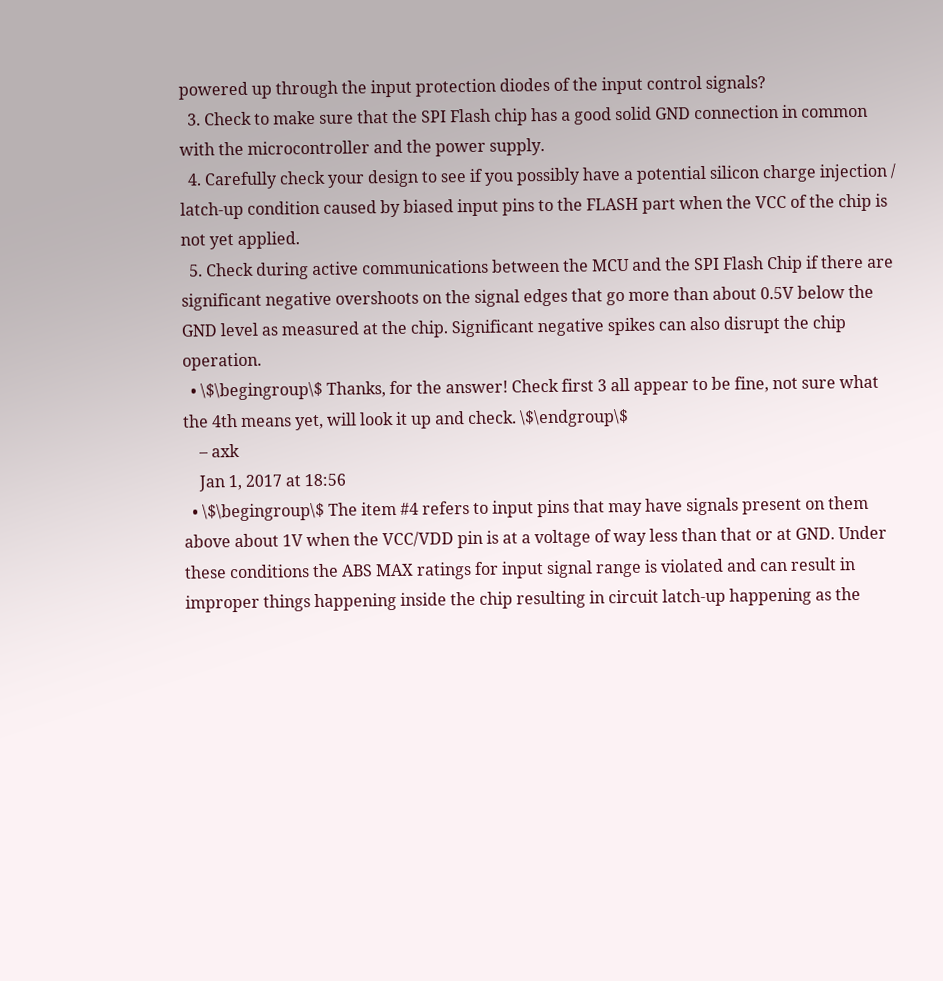powered up through the input protection diodes of the input control signals?
  3. Check to make sure that the SPI Flash chip has a good solid GND connection in common with the microcontroller and the power supply.
  4. Carefully check your design to see if you possibly have a potential silicon charge injection / latch-up condition caused by biased input pins to the FLASH part when the VCC of the chip is not yet applied.
  5. Check during active communications between the MCU and the SPI Flash Chip if there are significant negative overshoots on the signal edges that go more than about 0.5V below the GND level as measured at the chip. Significant negative spikes can also disrupt the chip operation.
  • \$\begingroup\$ Thanks, for the answer! Check first 3 all appear to be fine, not sure what the 4th means yet, will look it up and check. \$\endgroup\$
    – axk
    Jan 1, 2017 at 18:56
  • \$\begingroup\$ The item #4 refers to input pins that may have signals present on them above about 1V when the VCC/VDD pin is at a voltage of way less than that or at GND. Under these conditions the ABS MAX ratings for input signal range is violated and can result in improper things happening inside the chip resulting in circuit latch-up happening as the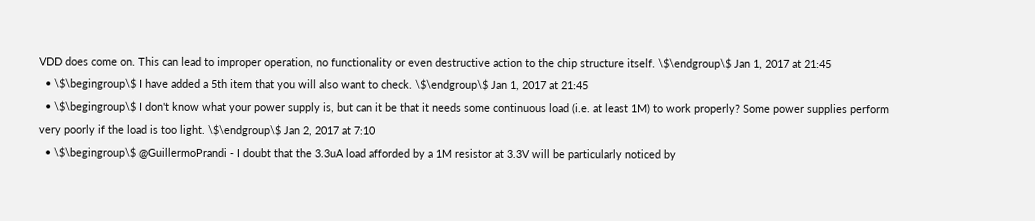VDD does come on. This can lead to improper operation, no functionality or even destructive action to the chip structure itself. \$\endgroup\$ Jan 1, 2017 at 21:45
  • \$\begingroup\$ I have added a 5th item that you will also want to check. \$\endgroup\$ Jan 1, 2017 at 21:45
  • \$\begingroup\$ I don't know what your power supply is, but can it be that it needs some continuous load (i.e. at least 1M) to work properly? Some power supplies perform very poorly if the load is too light. \$\endgroup\$ Jan 2, 2017 at 7:10
  • \$\begingroup\$ @GuillermoPrandi - I doubt that the 3.3uA load afforded by a 1M resistor at 3.3V will be particularly noticed by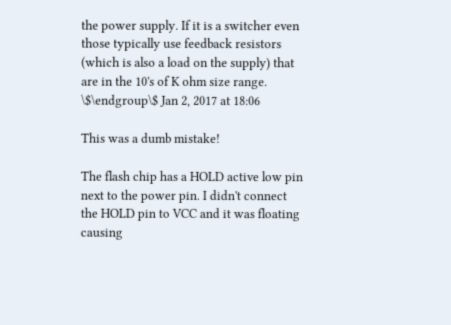the power supply. If it is a switcher even those typically use feedback resistors (which is also a load on the supply) that are in the 10's of K ohm size range. \$\endgroup\$ Jan 2, 2017 at 18:06

This was a dumb mistake!

The flash chip has a HOLD active low pin next to the power pin. I didn't connect the HOLD pin to VCC and it was floating causing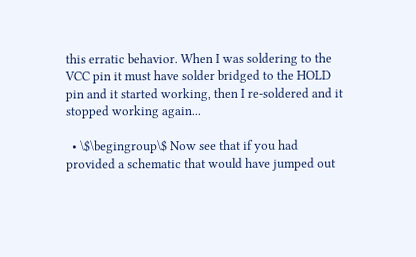this erratic behavior. When I was soldering to the VCC pin it must have solder bridged to the HOLD pin and it started working, then I re-soldered and it stopped working again...

  • \$\begingroup\$ Now see that if you had provided a schematic that would have jumped out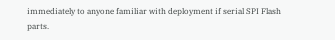immediately to anyone familiar with deployment if serial SPI Flash parts.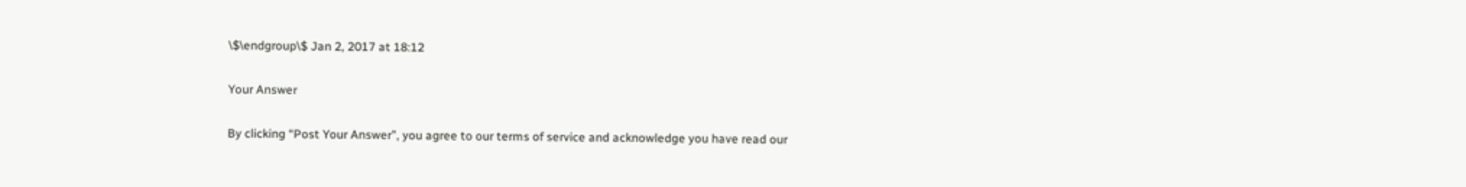\$\endgroup\$ Jan 2, 2017 at 18:12

Your Answer

By clicking “Post Your Answer”, you agree to our terms of service and acknowledge you have read our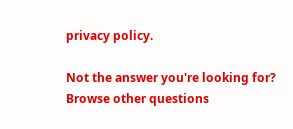privacy policy.

Not the answer you're looking for? Browse other questions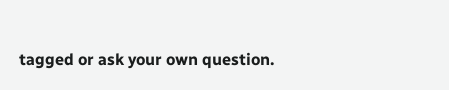tagged or ask your own question.